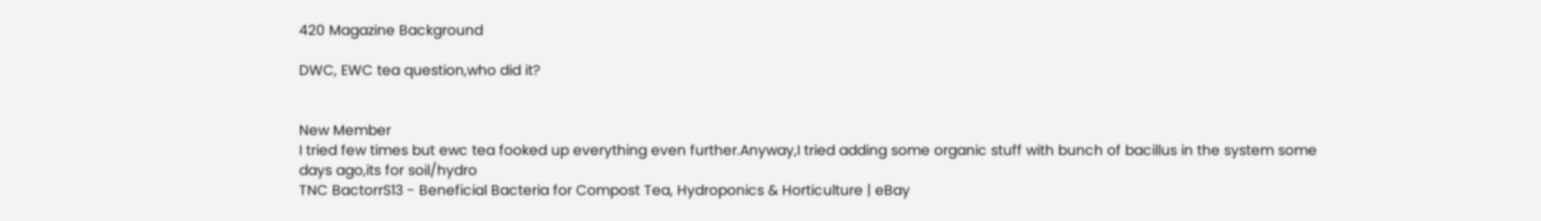420 Magazine Background

DWC, EWC tea question,who did it?


New Member
I tried few times but ewc tea fooked up everything even further.Anyway,I tried adding some organic stuff with bunch of bacillus in the system some days ago,its for soil/hydro
TNC BactorrS13 - Beneficial Bacteria for Compost Tea, Hydroponics & Horticulture | eBay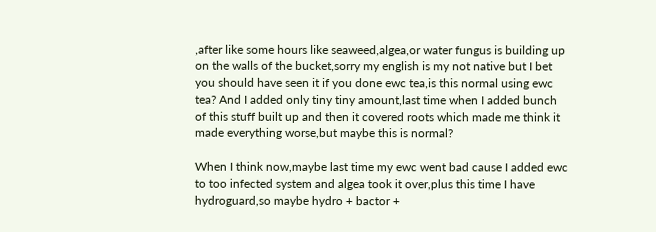,after like some hours like seaweed,algea,or water fungus is building up on the walls of the bucket,sorry my english is my not native but I bet you should have seen it if you done ewc tea,is this normal using ewc tea? And I added only tiny tiny amount,last time when I added bunch of this stuff built up and then it covered roots which made me think it made everything worse,but maybe this is normal?

When I think now,maybe last time my ewc went bad cause I added ewc to too infected system and algea took it over,plus this time I have hydroguard,so maybe hydro + bactor +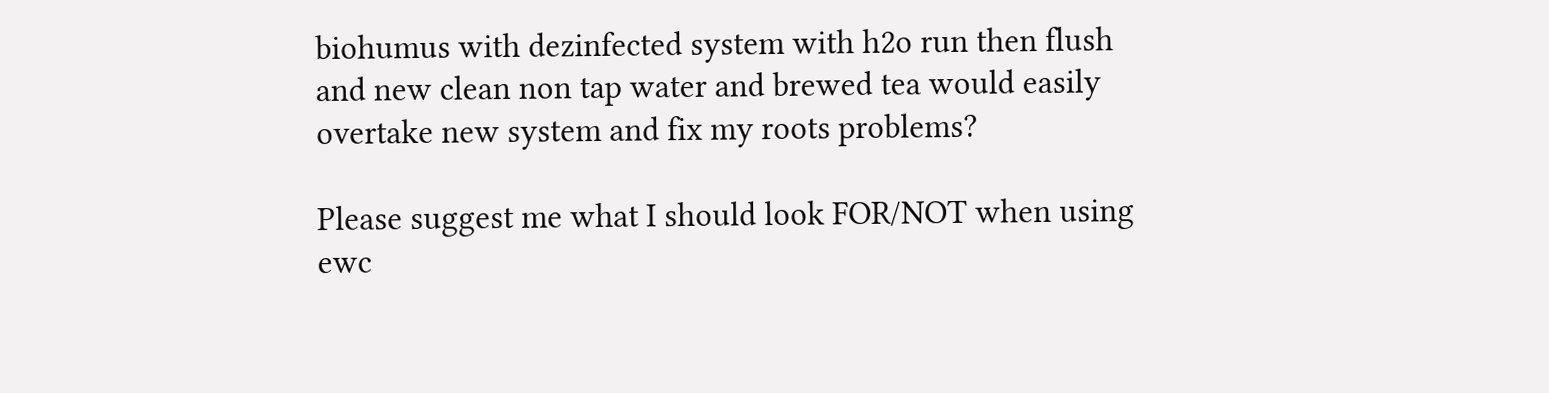biohumus with dezinfected system with h2o run then flush and new clean non tap water and brewed tea would easily overtake new system and fix my roots problems?

Please suggest me what I should look FOR/NOT when using ewc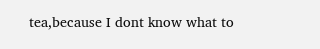tea,because I dont know what to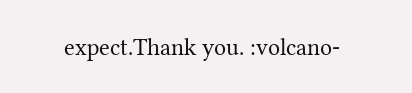expect.Thank you. :volcano-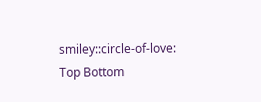smiley::circle-of-love:
Top Bottom